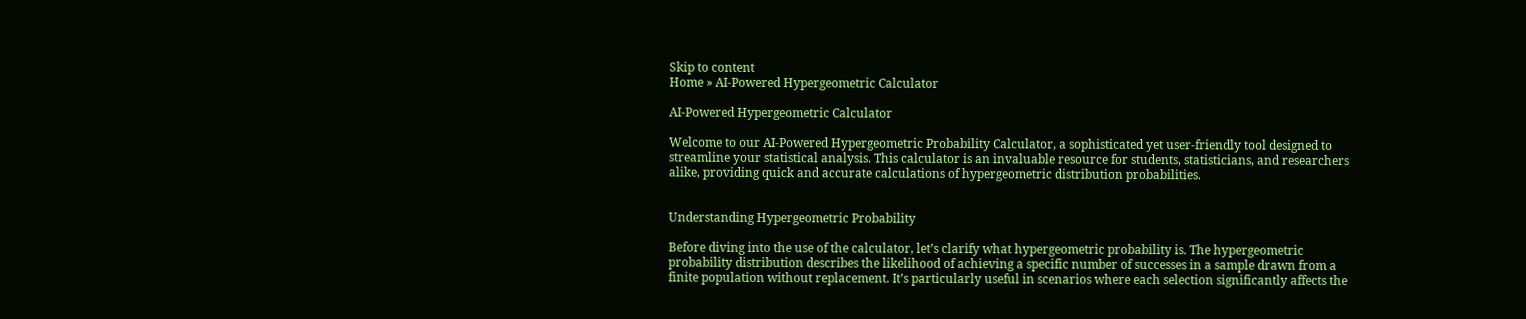Skip to content
Home » AI-Powered Hypergeometric Calculator

AI-Powered Hypergeometric Calculator

Welcome to our AI-Powered Hypergeometric Probability Calculator, a sophisticated yet user-friendly tool designed to streamline your statistical analysis. This calculator is an invaluable resource for students, statisticians, and researchers alike, providing quick and accurate calculations of hypergeometric distribution probabilities.


Understanding Hypergeometric Probability

Before diving into the use of the calculator, let’s clarify what hypergeometric probability is. The hypergeometric probability distribution describes the likelihood of achieving a specific number of successes in a sample drawn from a finite population without replacement. It’s particularly useful in scenarios where each selection significantly affects the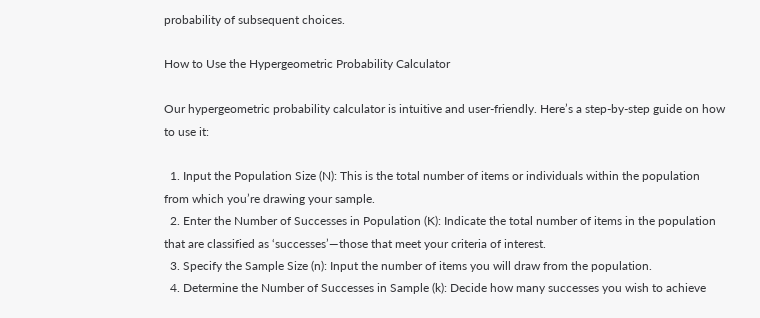probability of subsequent choices.

How to Use the Hypergeometric Probability Calculator

Our hypergeometric probability calculator is intuitive and user-friendly. Here’s a step-by-step guide on how to use it:

  1. Input the Population Size (N): This is the total number of items or individuals within the population from which you’re drawing your sample.
  2. Enter the Number of Successes in Population (K): Indicate the total number of items in the population that are classified as ‘successes’—those that meet your criteria of interest.
  3. Specify the Sample Size (n): Input the number of items you will draw from the population.
  4. Determine the Number of Successes in Sample (k): Decide how many successes you wish to achieve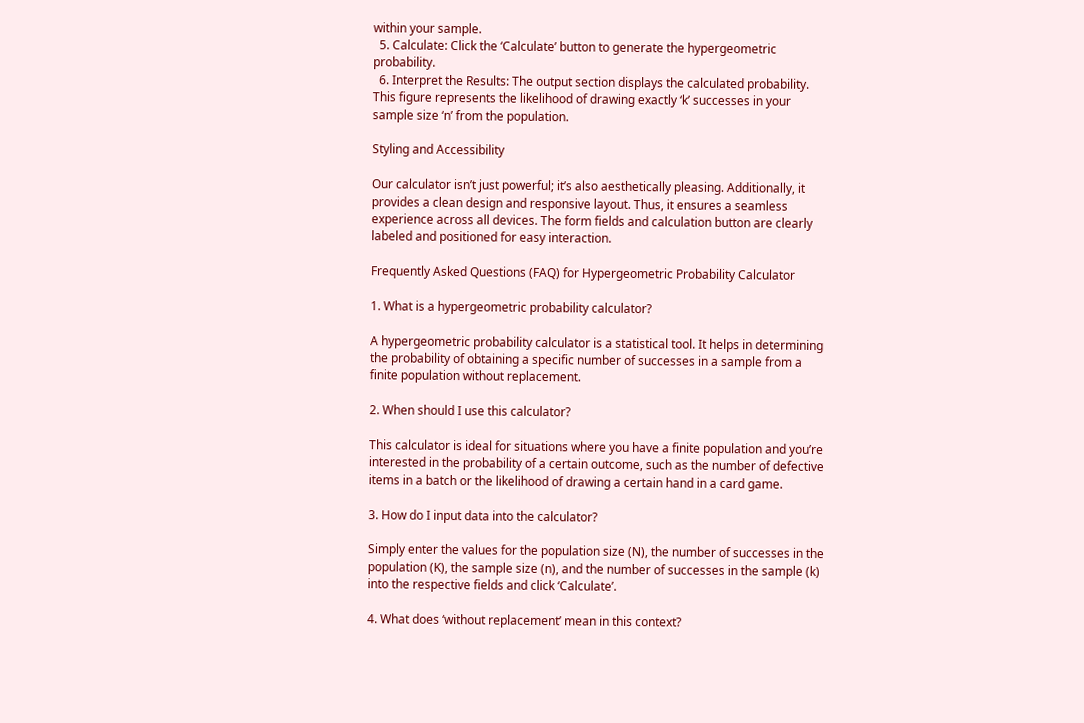within your sample.
  5. Calculate: Click the ‘Calculate’ button to generate the hypergeometric probability.
  6. Interpret the Results: The output section displays the calculated probability. This figure represents the likelihood of drawing exactly ‘k’ successes in your sample size ‘n’ from the population.

Styling and Accessibility

Our calculator isn’t just powerful; it’s also aesthetically pleasing. Additionally, it provides a clean design and responsive layout. Thus, it ensures a seamless experience across all devices. The form fields and calculation button are clearly labeled and positioned for easy interaction.

Frequently Asked Questions (FAQ) for Hypergeometric Probability Calculator

1. What is a hypergeometric probability calculator?

A hypergeometric probability calculator is a statistical tool. It helps in determining the probability of obtaining a specific number of successes in a sample from a finite population without replacement.

2. When should I use this calculator?

This calculator is ideal for situations where you have a finite population and you’re interested in the probability of a certain outcome, such as the number of defective items in a batch or the likelihood of drawing a certain hand in a card game.

3. How do I input data into the calculator?

Simply enter the values for the population size (N), the number of successes in the population (K), the sample size (n), and the number of successes in the sample (k) into the respective fields and click ‘Calculate’.

4. What does ‘without replacement’ mean in this context?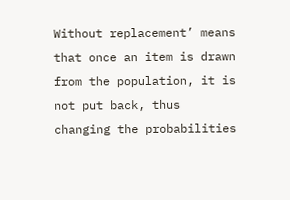Without replacement’ means that once an item is drawn from the population, it is not put back, thus changing the probabilities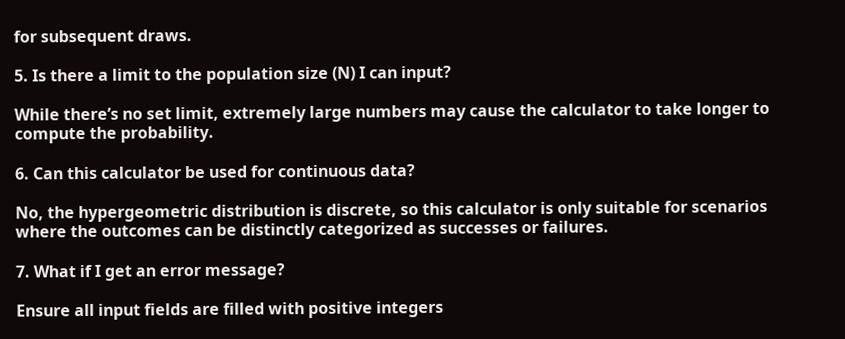for subsequent draws.

5. Is there a limit to the population size (N) I can input?

While there’s no set limit, extremely large numbers may cause the calculator to take longer to compute the probability.

6. Can this calculator be used for continuous data?

No, the hypergeometric distribution is discrete, so this calculator is only suitable for scenarios where the outcomes can be distinctly categorized as successes or failures.

7. What if I get an error message?

Ensure all input fields are filled with positive integers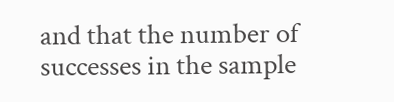and that the number of successes in the sample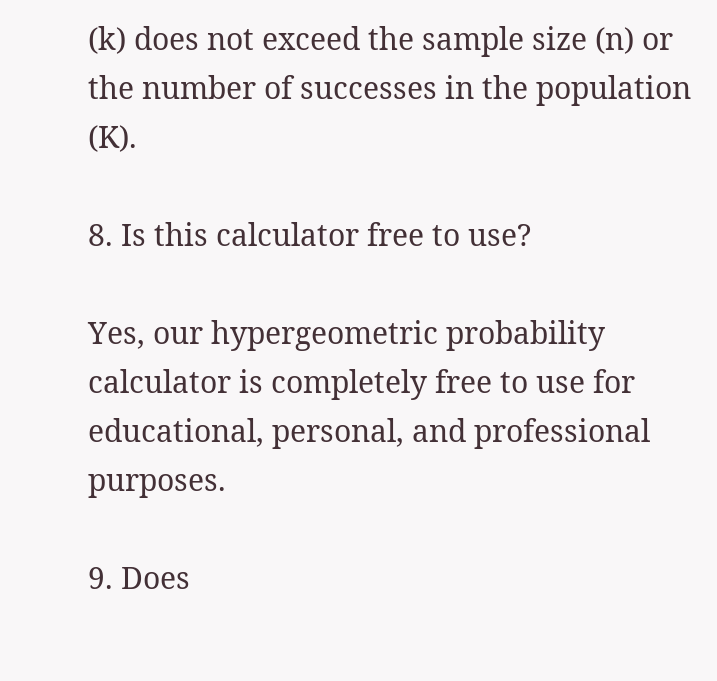(k) does not exceed the sample size (n) or the number of successes in the population (K).

8. Is this calculator free to use?

Yes, our hypergeometric probability calculator is completely free to use for educational, personal, and professional purposes.

9. Does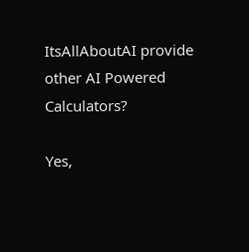ItsAllAboutAI provide other AI Powered Calculators?

Yes,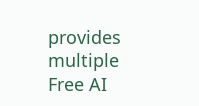provides multiple Free AI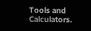Tools and Calculators.